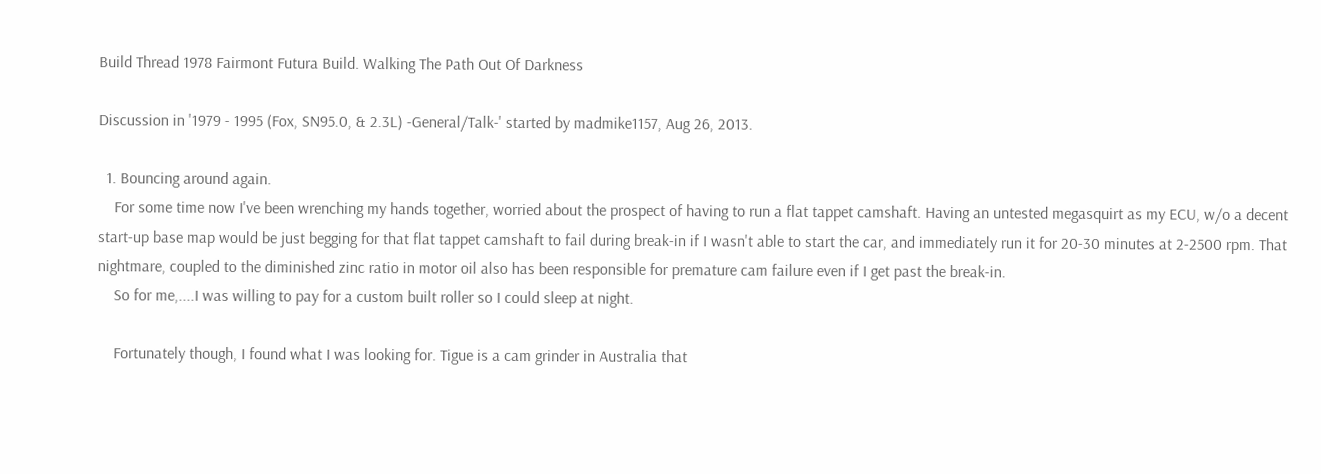Build Thread 1978 Fairmont Futura Build. Walking The Path Out Of Darkness

Discussion in '1979 - 1995 (Fox, SN95.0, & 2.3L) -General/Talk-' started by madmike1157, Aug 26, 2013.

  1. Bouncing around again.
    For some time now I've been wrenching my hands together, worried about the prospect of having to run a flat tappet camshaft. Having an untested megasquirt as my ECU, w/o a decent start-up base map would be just begging for that flat tappet camshaft to fail during break-in if I wasn't able to start the car, and immediately run it for 20-30 minutes at 2-2500 rpm. That nightmare, coupled to the diminished zinc ratio in motor oil also has been responsible for premature cam failure even if I get past the break-in.
    So for me,....I was willing to pay for a custom built roller so I could sleep at night.

    Fortunately though, I found what I was looking for. Tigue is a cam grinder in Australia that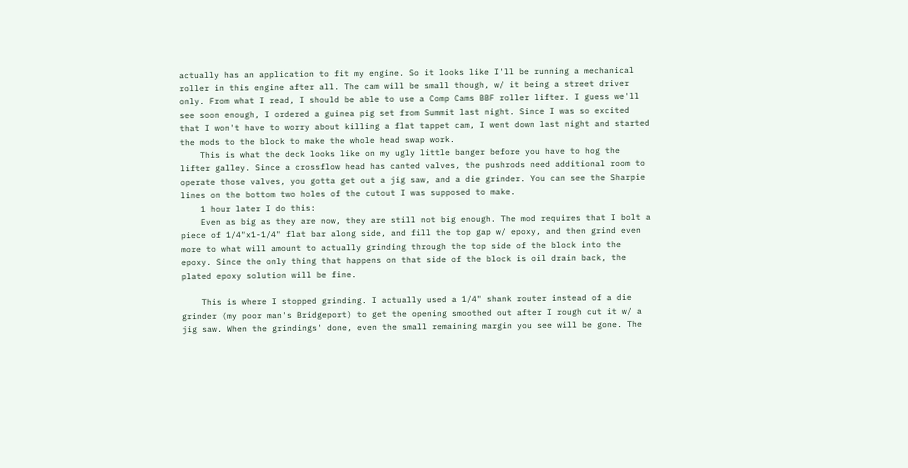actually has an application to fit my engine. So it looks like I'll be running a mechanical roller in this engine after all. The cam will be small though, w/ it being a street driver only. From what I read, I should be able to use a Comp Cams BBF roller lifter. I guess we'll see soon enough, I ordered a guinea pig set from Summit last night. Since I was so excited that I won't have to worry about killing a flat tappet cam, I went down last night and started the mods to the block to make the whole head swap work.
    This is what the deck looks like on my ugly little banger before you have to hog the lifter galley. Since a crossflow head has canted valves, the pushrods need additional room to operate those valves, you gotta get out a jig saw, and a die grinder. You can see the Sharpie lines on the bottom two holes of the cutout I was supposed to make.
    1 hour later I do this:
    Even as big as they are now, they are still not big enough. The mod requires that I bolt a piece of 1/4"x1-1/4" flat bar along side, and fill the top gap w/ epoxy, and then grind even more to what will amount to actually grinding through the top side of the block into the epoxy. Since the only thing that happens on that side of the block is oil drain back, the plated epoxy solution will be fine.

    This is where I stopped grinding. I actually used a 1/4" shank router instead of a die grinder (my poor man's Bridgeport) to get the opening smoothed out after I rough cut it w/ a jig saw. When the grindings' done, even the small remaining margin you see will be gone. The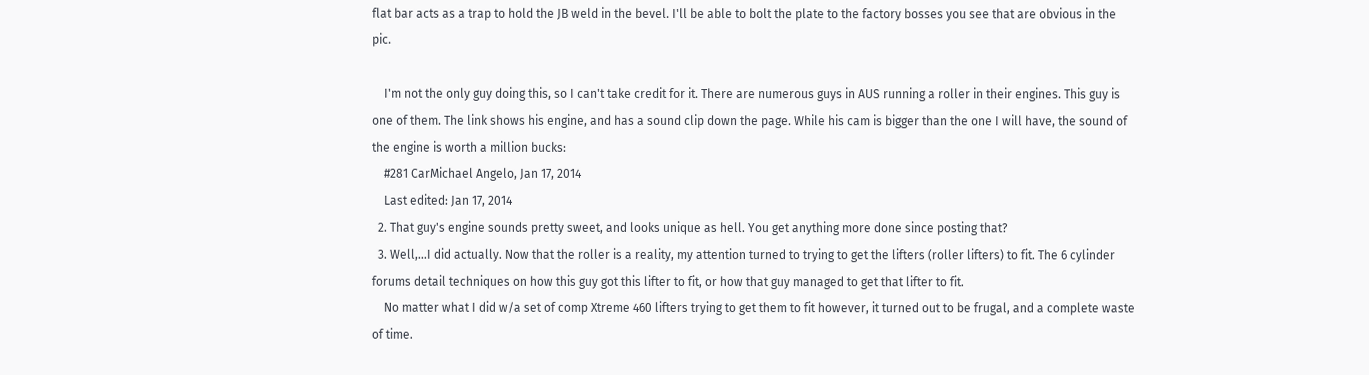flat bar acts as a trap to hold the JB weld in the bevel. I'll be able to bolt the plate to the factory bosses you see that are obvious in the pic.

    I'm not the only guy doing this, so I can't take credit for it. There are numerous guys in AUS running a roller in their engines. This guy is one of them. The link shows his engine, and has a sound clip down the page. While his cam is bigger than the one I will have, the sound of the engine is worth a million bucks:
    #281 CarMichael Angelo, Jan 17, 2014
    Last edited: Jan 17, 2014
  2. That guy's engine sounds pretty sweet, and looks unique as hell. You get anything more done since posting that?
  3. Well,...I did actually. Now that the roller is a reality, my attention turned to trying to get the lifters (roller lifters) to fit. The 6 cylinder forums detail techniques on how this guy got this lifter to fit, or how that guy managed to get that lifter to fit.
    No matter what I did w/a set of comp Xtreme 460 lifters trying to get them to fit however, it turned out to be frugal, and a complete waste of time.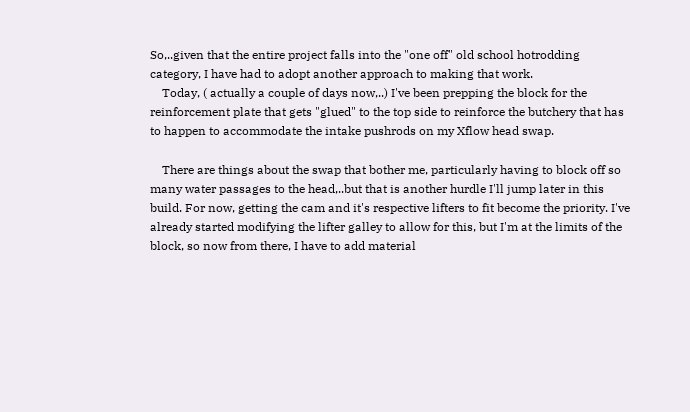So,..given that the entire project falls into the "one off" old school hotrodding category, I have had to adopt another approach to making that work.
    Today, ( actually a couple of days now,..) I've been prepping the block for the reinforcement plate that gets "glued" to the top side to reinforce the butchery that has to happen to accommodate the intake pushrods on my Xflow head swap.

    There are things about the swap that bother me, particularly having to block off so many water passages to the head,..but that is another hurdle I'll jump later in this build. For now, getting the cam and it's respective lifters to fit become the priority. I've already started modifying the lifter galley to allow for this, but I'm at the limits of the block, so now from there, I have to add material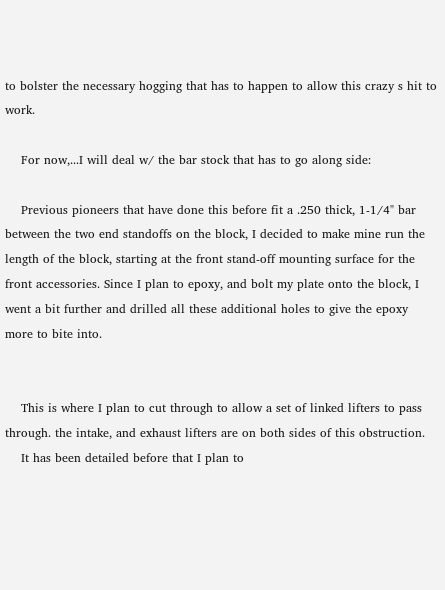to bolster the necessary hogging that has to happen to allow this crazy s hit to work.

    For now,...I will deal w/ the bar stock that has to go along side:

    Previous pioneers that have done this before fit a .250 thick, 1-1/4" bar between the two end standoffs on the block, I decided to make mine run the length of the block, starting at the front stand-off mounting surface for the front accessories. Since I plan to epoxy, and bolt my plate onto the block, I went a bit further and drilled all these additional holes to give the epoxy more to bite into.


    This is where I plan to cut through to allow a set of linked lifters to pass through. the intake, and exhaust lifters are on both sides of this obstruction.
    It has been detailed before that I plan to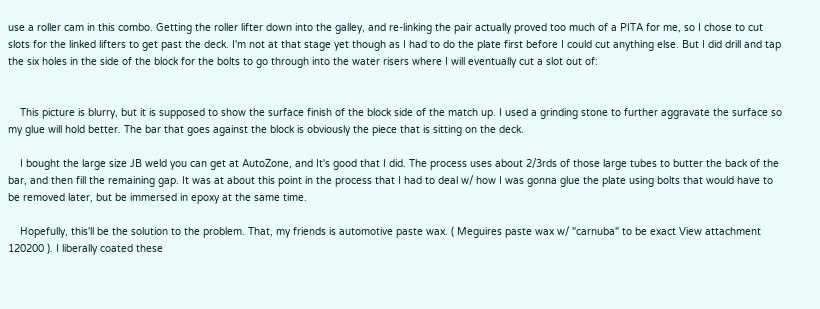use a roller cam in this combo. Getting the roller lifter down into the galley, and re-linking the pair actually proved too much of a PITA for me, so I chose to cut slots for the linked lifters to get past the deck. I'm not at that stage yet though as I had to do the plate first before I could cut anything else. But I did drill and tap the six holes in the side of the block for the bolts to go through into the water risers where I will eventually cut a slot out of:


    This picture is blurry, but it is supposed to show the surface finish of the block side of the match up. I used a grinding stone to further aggravate the surface so my glue will hold better. The bar that goes against the block is obviously the piece that is sitting on the deck.

    I bought the large size JB weld you can get at AutoZone, and It's good that I did. The process uses about 2/3rds of those large tubes to butter the back of the bar, and then fill the remaining gap. It was at about this point in the process that I had to deal w/ how I was gonna glue the plate using bolts that would have to be removed later, but be immersed in epoxy at the same time.

    Hopefully, this'll be the solution to the problem. That, my friends is automotive paste wax. ( Meguires paste wax w/ "carnuba" to be exact View attachment 120200 ). I liberally coated these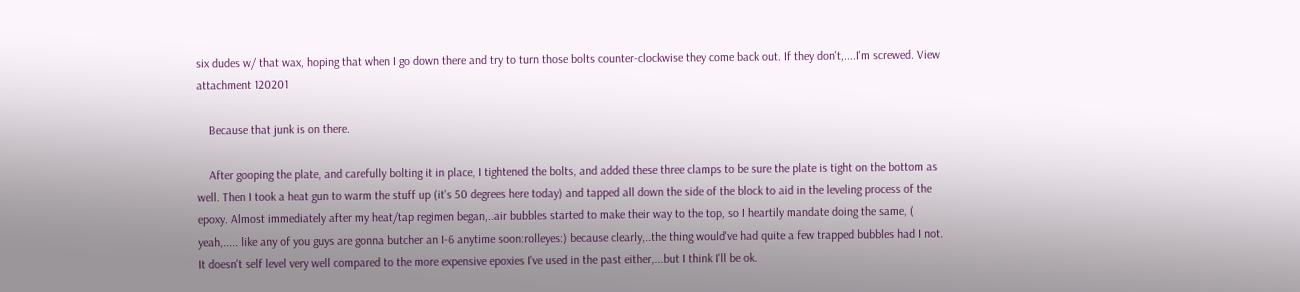six dudes w/ that wax, hoping that when I go down there and try to turn those bolts counter-clockwise they come back out. If they don't,....I'm screwed. View attachment 120201

    Because that junk is on there.

    After gooping the plate, and carefully bolting it in place, I tightened the bolts, and added these three clamps to be sure the plate is tight on the bottom as well. Then I took a heat gun to warm the stuff up (it's 50 degrees here today) and tapped all down the side of the block to aid in the leveling process of the epoxy. Almost immediately after my heat/tap regimen began,..air bubbles started to make their way to the top, so I heartily mandate doing the same, ( yeah,..... like any of you guys are gonna butcher an I-6 anytime soon:rolleyes:) because clearly,..the thing would've had quite a few trapped bubbles had I not. It doesn't self level very well compared to the more expensive epoxies I've used in the past either,...but I think I'll be ok.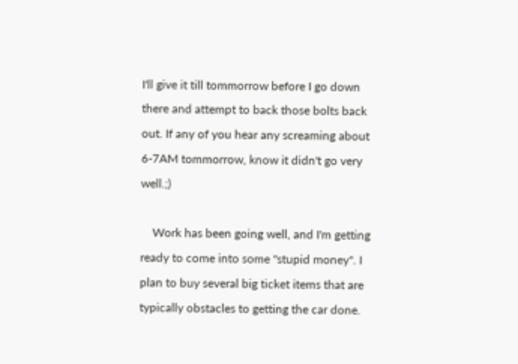I'll give it till tommorrow before I go down there and attempt to back those bolts back out. If any of you hear any screaming about 6-7AM tommorrow, know it didn't go very well.;)

    Work has been going well, and I'm getting ready to come into some "stupid money". I plan to buy several big ticket items that are typically obstacles to getting the car done.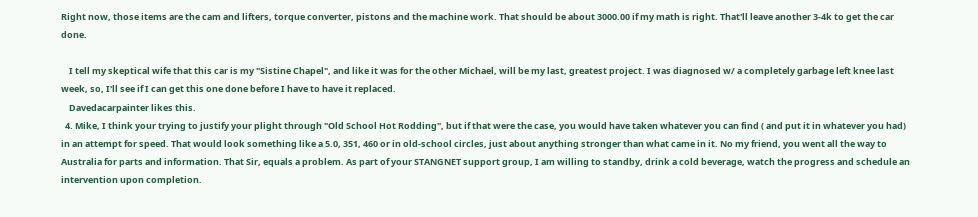Right now, those items are the cam and lifters, torque converter, pistons and the machine work. That should be about 3000.00 if my math is right. That'll leave another 3-4k to get the car done.

    I tell my skeptical wife that this car is my "Sistine Chapel", and like it was for the other Michael, will be my last, greatest project. I was diagnosed w/ a completely garbage left knee last week, so, I'll see if I can get this one done before I have to have it replaced.
    Davedacarpainter likes this.
  4. Mike, I think your trying to justify your plight through "Old School Hot Rodding", but if that were the case, you would have taken whatever you can find ( and put it in whatever you had) in an attempt for speed. That would look something like a 5.0, 351, 460 or in old-school circles, just about anything stronger than what came in it. No my friend, you went all the way to Australia for parts and information. That Sir, equals a problem. As part of your STANGNET support group, I am willing to standby, drink a cold beverage, watch the progress and schedule an intervention upon completion.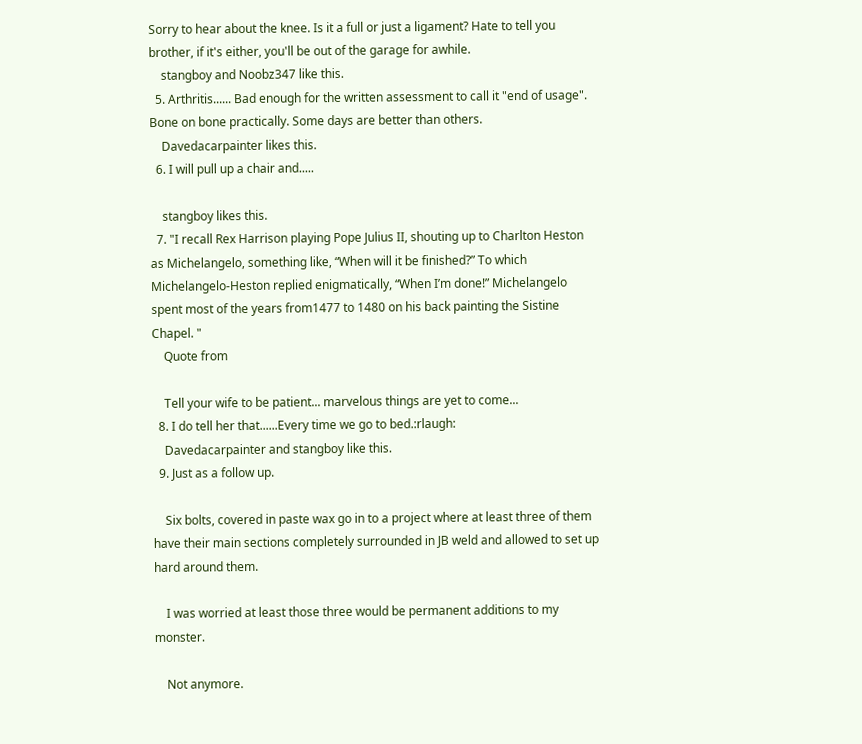Sorry to hear about the knee. Is it a full or just a ligament? Hate to tell you brother, if it's either, you'll be out of the garage for awhile.
    stangboy and Noobz347 like this.
  5. Arthritis...... Bad enough for the written assessment to call it "end of usage". Bone on bone practically. Some days are better than others.
    Davedacarpainter likes this.
  6. I will pull up a chair and.....

    stangboy likes this.
  7. "I recall Rex Harrison playing Pope Julius II, shouting up to Charlton Heston as Michelangelo, something like, “When will it be finished?” To which Michelangelo-Heston replied enigmatically, “When I’m done!” Michelangelo spent most of the years from1477 to 1480 on his back painting the Sistine Chapel. "
    Quote from

    Tell your wife to be patient... marvelous things are yet to come...
  8. I do tell her that......Every time we go to bed.:rlaugh:
    Davedacarpainter and stangboy like this.
  9. Just as a follow up.

    Six bolts, covered in paste wax go in to a project where at least three of them have their main sections completely surrounded in JB weld and allowed to set up hard around them.

    I was worried at least those three would be permanent additions to my monster.

    Not anymore.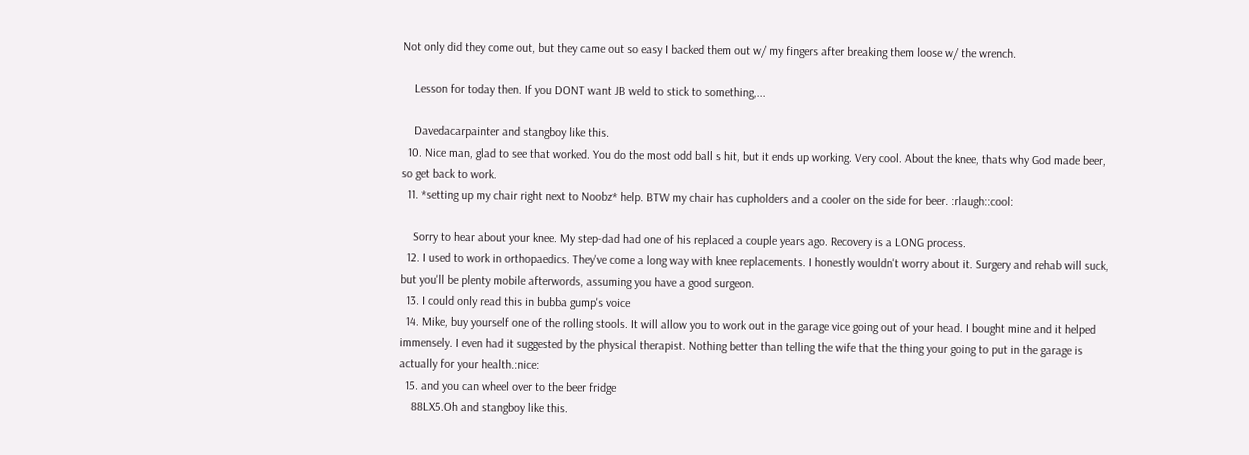Not only did they come out, but they came out so easy I backed them out w/ my fingers after breaking them loose w/ the wrench.

    Lesson for today then. If you DONT want JB weld to stick to something,...

    Davedacarpainter and stangboy like this.
  10. Nice man, glad to see that worked. You do the most odd ball s hit, but it ends up working. Very cool. About the knee, thats why God made beer, so get back to work.
  11. *setting up my chair right next to Noobz* help. BTW my chair has cupholders and a cooler on the side for beer. :rlaugh::cool:

    Sorry to hear about your knee. My step-dad had one of his replaced a couple years ago. Recovery is a LONG process.
  12. I used to work in orthopaedics. They've come a long way with knee replacements. I honestly wouldn't worry about it. Surgery and rehab will suck, but you'll be plenty mobile afterwords, assuming you have a good surgeon.
  13. I could only read this in bubba gump's voice
  14. Mike, buy yourself one of the rolling stools. It will allow you to work out in the garage vice going out of your head. I bought mine and it helped immensely. I even had it suggested by the physical therapist. Nothing better than telling the wife that the thing your going to put in the garage is actually for your health.:nice:
  15. and you can wheel over to the beer fridge
    88LX5.Oh and stangboy like this.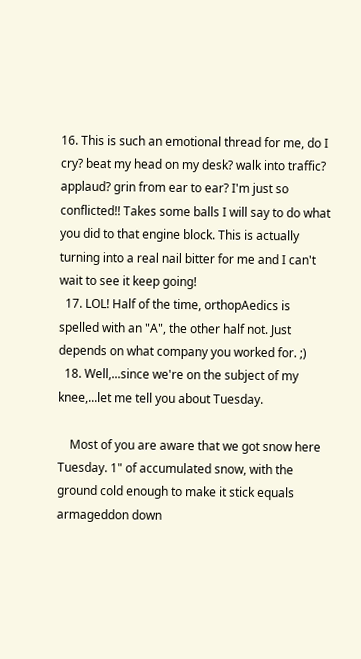16. This is such an emotional thread for me, do I cry? beat my head on my desk? walk into traffic? applaud? grin from ear to ear? I'm just so conflicted!! Takes some balls I will say to do what you did to that engine block. This is actually turning into a real nail bitter for me and I can't wait to see it keep going!
  17. LOL! Half of the time, orthopAedics is spelled with an "A", the other half not. Just depends on what company you worked for. ;)
  18. Well,...since we're on the subject of my knee,...let me tell you about Tuesday.

    Most of you are aware that we got snow here Tuesday. 1" of accumulated snow, with the ground cold enough to make it stick equals armageddon down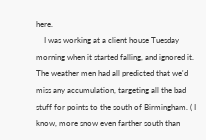here.
    I was working at a client house Tuesday morning when it started falling, and ignored it. The weather men had all predicted that we'd miss any accumulation, targeting all the bad stuff for points to the south of Birmingham. ( I know, more snow even farther south than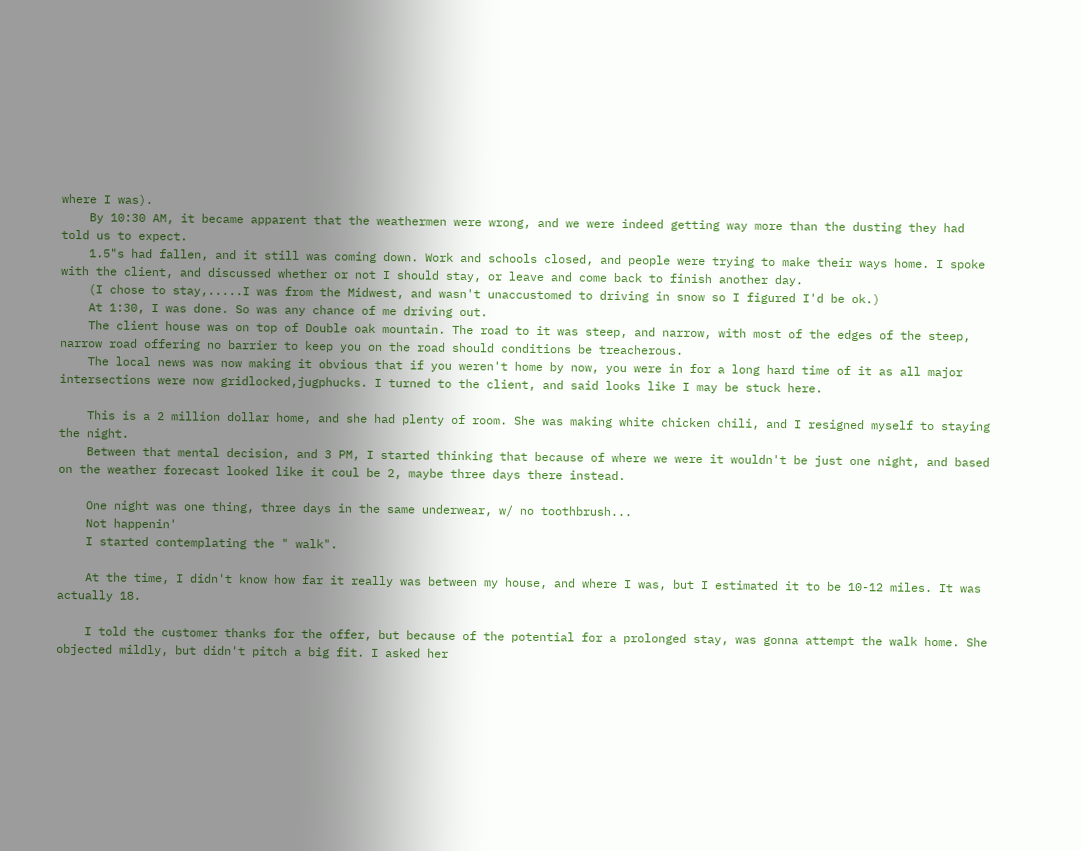where I was).
    By 10:30 AM, it became apparent that the weathermen were wrong, and we were indeed getting way more than the dusting they had told us to expect.
    1.5"s had fallen, and it still was coming down. Work and schools closed, and people were trying to make their ways home. I spoke with the client, and discussed whether or not I should stay, or leave and come back to finish another day.
    (I chose to stay,.....I was from the Midwest, and wasn't unaccustomed to driving in snow so I figured I'd be ok.)
    At 1:30, I was done. So was any chance of me driving out.
    The client house was on top of Double oak mountain. The road to it was steep, and narrow, with most of the edges of the steep, narrow road offering no barrier to keep you on the road should conditions be treacherous.
    The local news was now making it obvious that if you weren't home by now, you were in for a long hard time of it as all major intersections were now gridlocked,jugphucks. I turned to the client, and said looks like I may be stuck here.

    This is a 2 million dollar home, and she had plenty of room. She was making white chicken chili, and I resigned myself to staying the night.
    Between that mental decision, and 3 PM, I started thinking that because of where we were it wouldn't be just one night, and based on the weather forecast looked like it coul be 2, maybe three days there instead.

    One night was one thing, three days in the same underwear, w/ no toothbrush...
    Not happenin'
    I started contemplating the " walk".

    At the time, I didn't know how far it really was between my house, and where I was, but I estimated it to be 10-12 miles. It was actually 18.

    I told the customer thanks for the offer, but because of the potential for a prolonged stay, was gonna attempt the walk home. She objected mildly, but didn't pitch a big fit. I asked her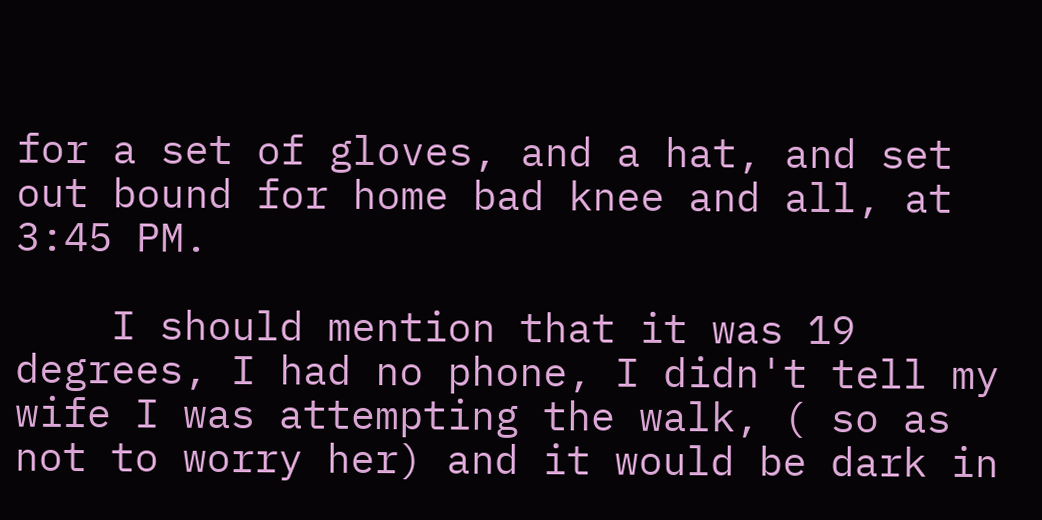for a set of gloves, and a hat, and set out bound for home bad knee and all, at 3:45 PM.

    I should mention that it was 19 degrees, I had no phone, I didn't tell my wife I was attempting the walk, ( so as not to worry her) and it would be dark in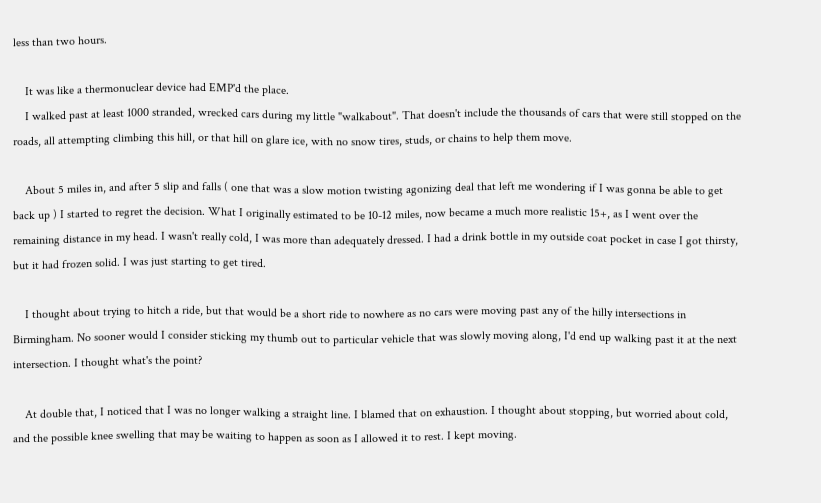less than two hours.

    It was like a thermonuclear device had EMP'd the place.
    I walked past at least 1000 stranded, wrecked cars during my little "walkabout". That doesn't include the thousands of cars that were still stopped on the roads, all attempting climbing this hill, or that hill on glare ice, with no snow tires, studs, or chains to help them move.

    About 5 miles in, and after 5 slip and falls ( one that was a slow motion twisting agonizing deal that left me wondering if I was gonna be able to get back up ) I started to regret the decision. What I originally estimated to be 10-12 miles, now became a much more realistic 15+, as I went over the remaining distance in my head. I wasn't really cold, I was more than adequately dressed. I had a drink bottle in my outside coat pocket in case I got thirsty, but it had frozen solid. I was just starting to get tired.

    I thought about trying to hitch a ride, but that would be a short ride to nowhere as no cars were moving past any of the hilly intersections in Birmingham. No sooner would I consider sticking my thumb out to particular vehicle that was slowly moving along, I'd end up walking past it at the next intersection. I thought what's the point?

    At double that, I noticed that I was no longer walking a straight line. I blamed that on exhaustion. I thought about stopping, but worried about cold, and the possible knee swelling that may be waiting to happen as soon as I allowed it to rest. I kept moving.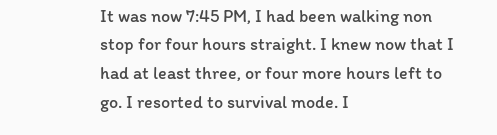It was now 7:45 PM, I had been walking non stop for four hours straight. I knew now that I had at least three, or four more hours left to go. I resorted to survival mode. I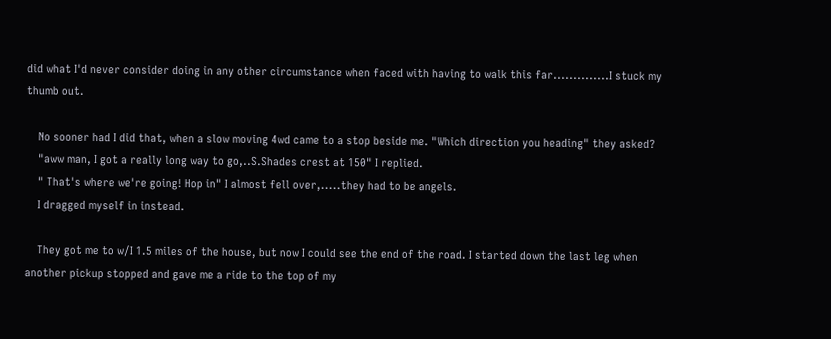did what I'd never consider doing in any other circumstance when faced with having to walk this far..............I stuck my thumb out.

    No sooner had I did that, when a slow moving 4wd came to a stop beside me. "Which direction you heading" they asked?
    "aww man, I got a really long way to go,..S.Shades crest at 150" I replied.
    " That's where we're going! Hop in" I almost fell over,.....they had to be angels.
    I dragged myself in instead.

    They got me to w/I 1.5 miles of the house, but now I could see the end of the road. I started down the last leg when another pickup stopped and gave me a ride to the top of my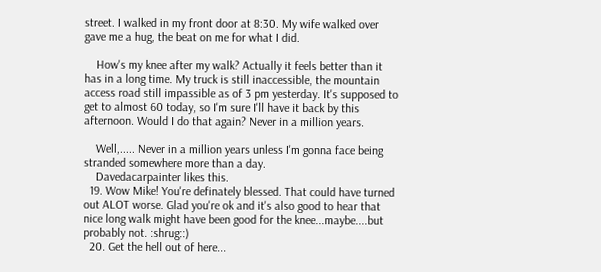street. I walked in my front door at 8:30. My wife walked over gave me a hug, the beat on me for what I did.

    How's my knee after my walk? Actually it feels better than it has in a long time. My truck is still inaccessible, the mountain access road still impassible as of 3 pm yesterday. It's supposed to get to almost 60 today, so I'm sure I'll have it back by this afternoon. Would I do that again? Never in a million years.

    Well,..... Never in a million years unless I'm gonna face being stranded somewhere more than a day.
    Davedacarpainter likes this.
  19. Wow Mike! You're definately blessed. That could have turned out ALOT worse. Glad you're ok and it's also good to hear that nice long walk might have been good for the knee...maybe....but probably not. :shrug::)
  20. Get the hell out of here...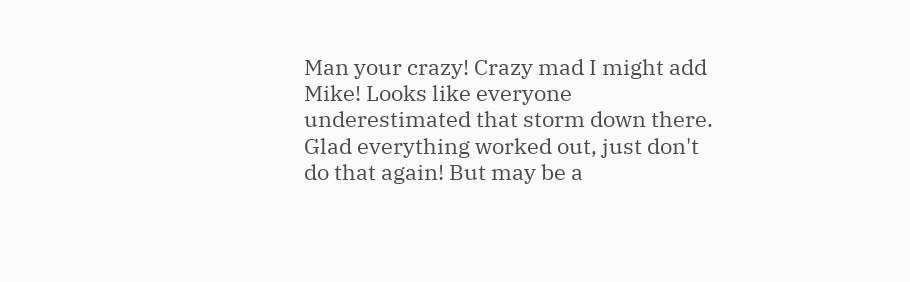Man your crazy! Crazy mad I might add Mike! Looks like everyone underestimated that storm down there. Glad everything worked out, just don't do that again! But may be a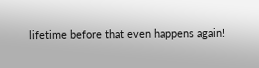lifetime before that even happens again!